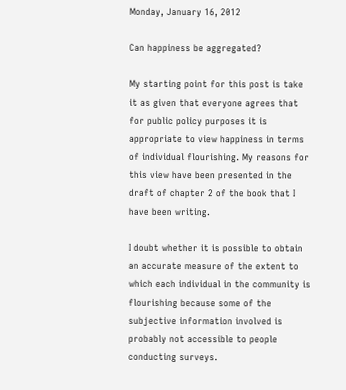Monday, January 16, 2012

Can happiness be aggregated?

My starting point for this post is take it as given that everyone agrees that for public policy purposes it is appropriate to view happiness in terms of individual flourishing. My reasons for this view have been presented in the draft of chapter 2 of the book that I have been writing.

I doubt whether it is possible to obtain an accurate measure of the extent to which each individual in the community is flourishing because some of the subjective information involved is probably not accessible to people conducting surveys.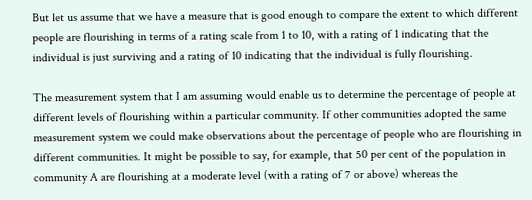But let us assume that we have a measure that is good enough to compare the extent to which different people are flourishing in terms of a rating scale from 1 to 10, with a rating of 1 indicating that the individual is just surviving and a rating of 10 indicating that the individual is fully flourishing.

The measurement system that I am assuming would enable us to determine the percentage of people at different levels of flourishing within a particular community. If other communities adopted the same measurement system we could make observations about the percentage of people who are flourishing in different communities. It might be possible to say, for example, that 50 per cent of the population in community A are flourishing at a moderate level (with a rating of 7 or above) whereas the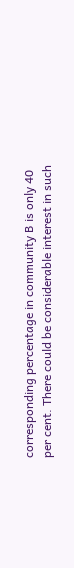corresponding percentage in community B is only 40 per cent. There could be considerable interest in such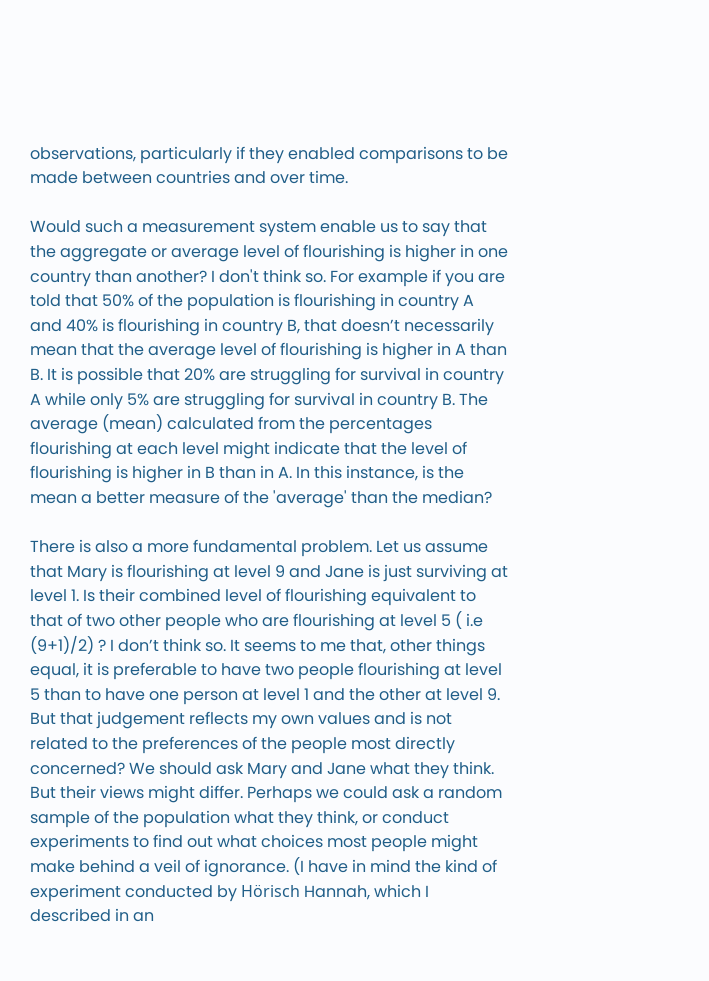observations, particularly if they enabled comparisons to be made between countries and over time.

Would such a measurement system enable us to say that the aggregate or average level of flourishing is higher in one country than another? I don't think so. For example if you are told that 50% of the population is flourishing in country A and 40% is flourishing in country B, that doesn’t necessarily mean that the average level of flourishing is higher in A than B. It is possible that 20% are struggling for survival in country A while only 5% are struggling for survival in country B. The average (mean) calculated from the percentages flourishing at each level might indicate that the level of flourishing is higher in B than in A. In this instance, is the mean a better measure of the 'average' than the median?

There is also a more fundamental problem. Let us assume that Mary is flourishing at level 9 and Jane is just surviving at level 1. Is their combined level of flourishing equivalent to that of two other people who are flourishing at level 5 ( i.e (9+1)/2) ? I don’t think so. It seems to me that, other things equal, it is preferable to have two people flourishing at level 5 than to have one person at level 1 and the other at level 9. But that judgement reflects my own values and is not related to the preferences of the people most directly concerned? We should ask Mary and Jane what they think. But their views might differ. Perhaps we could ask a random sample of the population what they think, or conduct experiments to find out what choices most people might make behind a veil of ignorance. (I have in mind the kind of experiment conducted by Hörisch Hannah, which I described in an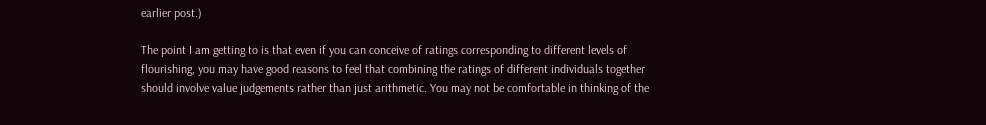earlier post.)

The point I am getting to is that even if you can conceive of ratings corresponding to different levels of flourishing, you may have good reasons to feel that combining the ratings of different individuals together should involve value judgements rather than just arithmetic. You may not be comfortable in thinking of the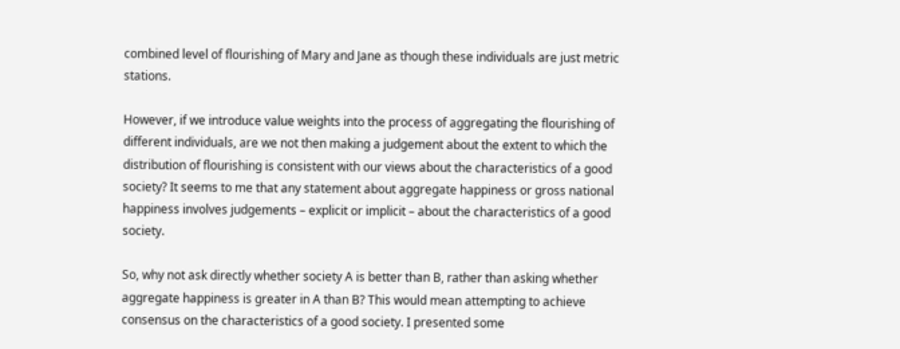combined level of flourishing of Mary and Jane as though these individuals are just metric stations.

However, if we introduce value weights into the process of aggregating the flourishing of different individuals, are we not then making a judgement about the extent to which the distribution of flourishing is consistent with our views about the characteristics of a good society? It seems to me that any statement about aggregate happiness or gross national happiness involves judgements – explicit or implicit – about the characteristics of a good society.

So, why not ask directly whether society A is better than B, rather than asking whether aggregate happiness is greater in A than B? This would mean attempting to achieve consensus on the characteristics of a good society. I presented some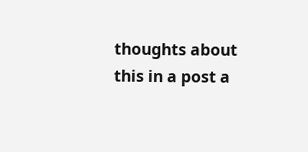thoughts about this in a post a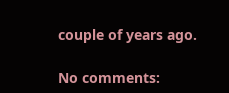couple of years ago.

No comments: